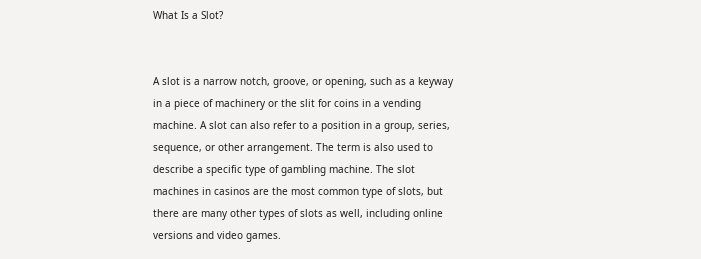What Is a Slot?


A slot is a narrow notch, groove, or opening, such as a keyway in a piece of machinery or the slit for coins in a vending machine. A slot can also refer to a position in a group, series, sequence, or other arrangement. The term is also used to describe a specific type of gambling machine. The slot machines in casinos are the most common type of slots, but there are many other types of slots as well, including online versions and video games.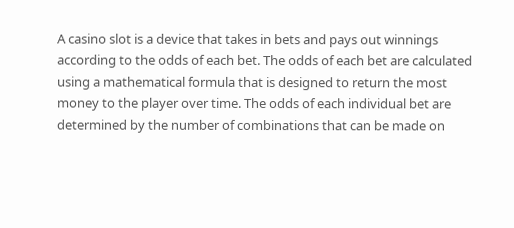A casino slot is a device that takes in bets and pays out winnings according to the odds of each bet. The odds of each bet are calculated using a mathematical formula that is designed to return the most money to the player over time. The odds of each individual bet are determined by the number of combinations that can be made on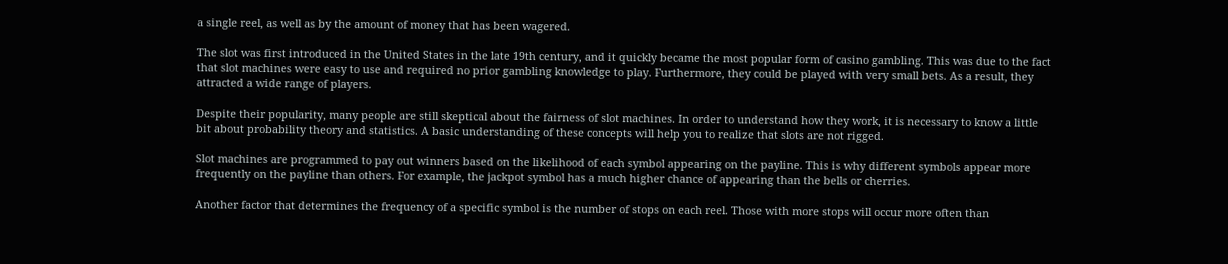a single reel, as well as by the amount of money that has been wagered.

The slot was first introduced in the United States in the late 19th century, and it quickly became the most popular form of casino gambling. This was due to the fact that slot machines were easy to use and required no prior gambling knowledge to play. Furthermore, they could be played with very small bets. As a result, they attracted a wide range of players.

Despite their popularity, many people are still skeptical about the fairness of slot machines. In order to understand how they work, it is necessary to know a little bit about probability theory and statistics. A basic understanding of these concepts will help you to realize that slots are not rigged.

Slot machines are programmed to pay out winners based on the likelihood of each symbol appearing on the payline. This is why different symbols appear more frequently on the payline than others. For example, the jackpot symbol has a much higher chance of appearing than the bells or cherries.

Another factor that determines the frequency of a specific symbol is the number of stops on each reel. Those with more stops will occur more often than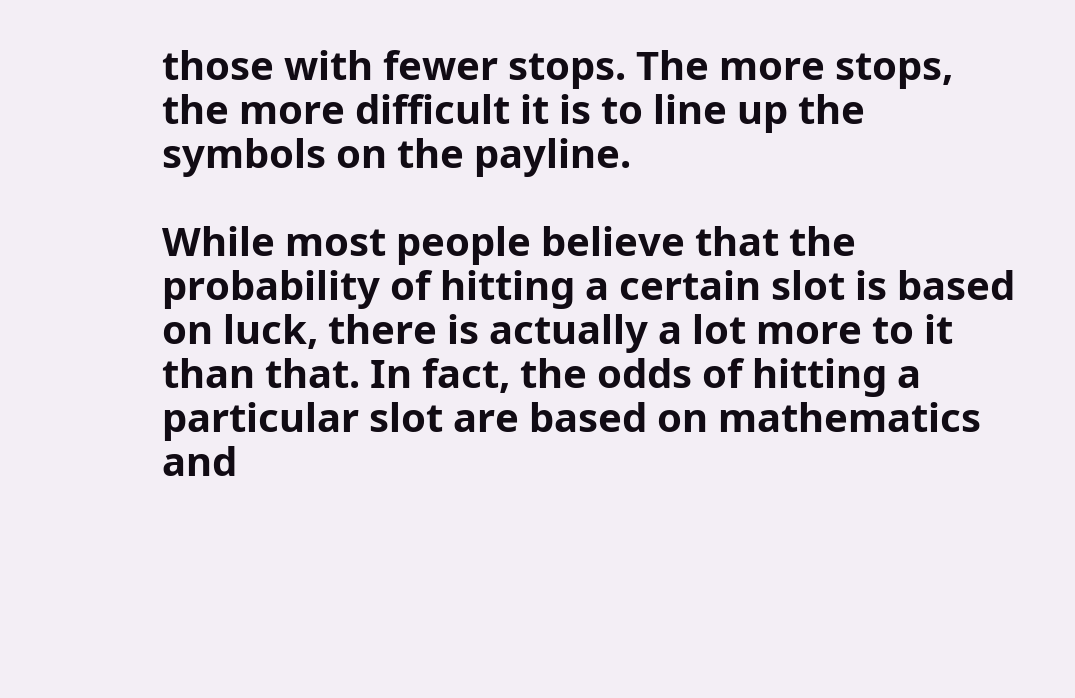those with fewer stops. The more stops, the more difficult it is to line up the symbols on the payline.

While most people believe that the probability of hitting a certain slot is based on luck, there is actually a lot more to it than that. In fact, the odds of hitting a particular slot are based on mathematics and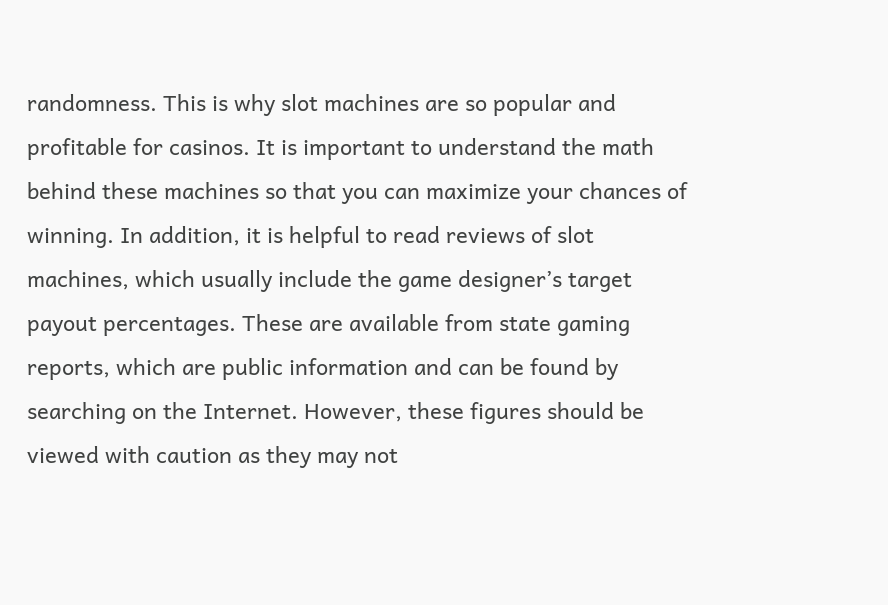randomness. This is why slot machines are so popular and profitable for casinos. It is important to understand the math behind these machines so that you can maximize your chances of winning. In addition, it is helpful to read reviews of slot machines, which usually include the game designer’s target payout percentages. These are available from state gaming reports, which are public information and can be found by searching on the Internet. However, these figures should be viewed with caution as they may not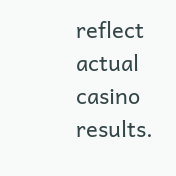reflect actual casino results.